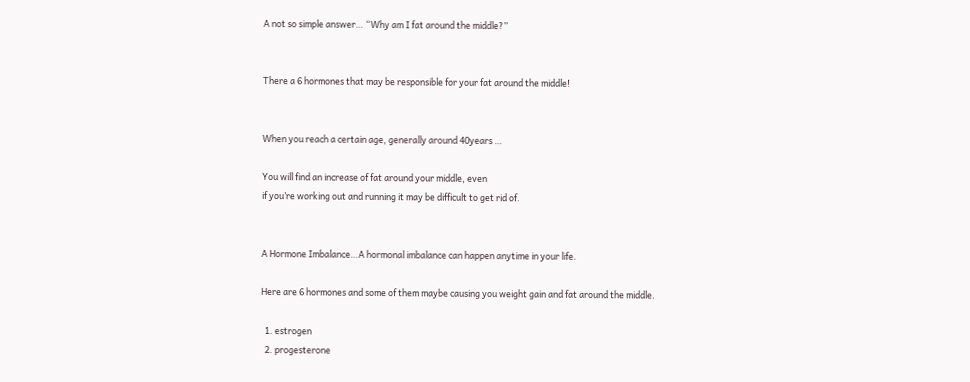A not so simple answer… “Why am I fat around the middle?”


There a 6 hormones that may be responsible for your fat around the middle!


When you reach a certain age, generally around 40years …

You will find an increase of fat around your middle, even
if you’re working out and running it may be difficult to get rid of.


A Hormone Imbalance…A hormonal imbalance can happen anytime in your life.

Here are 6 hormones and some of them maybe causing you weight gain and fat around the middle.

  1. estrogen
  2. progesterone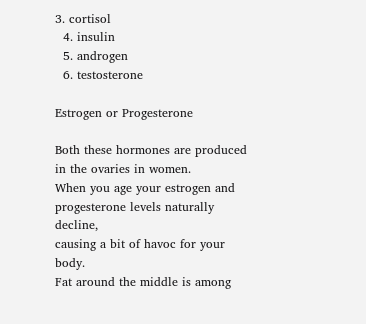3. cortisol
  4. insulin
  5. androgen
  6. testosterone

Estrogen or Progesterone

Both these hormones are produced in the ovaries in women.
When you age your estrogen and progesterone levels naturally decline,
causing a bit of havoc for your body.
Fat around the middle is among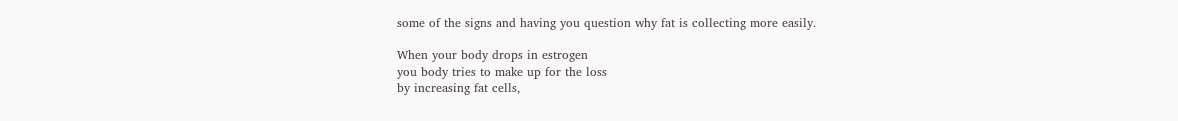some of the signs and having you question why fat is collecting more easily.

When your body drops in estrogen
you body tries to make up for the loss
by increasing fat cells,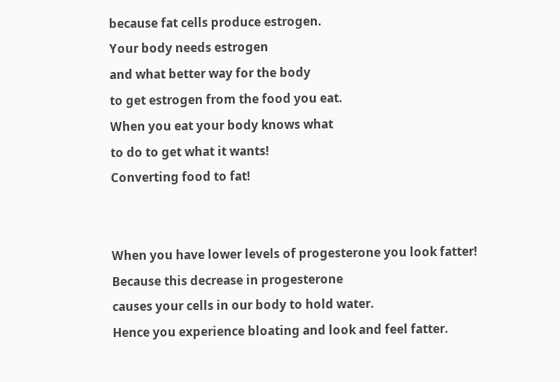because fat cells produce estrogen.
Your body needs estrogen
and what better way for the body
to get estrogen from the food you eat.
When you eat your body knows what
to do to get what it wants!
Converting food to fat!


When you have lower levels of progesterone you look fatter!
Because this decrease in progesterone
causes your cells in our body to hold water.
Hence you experience bloating and look and feel fatter.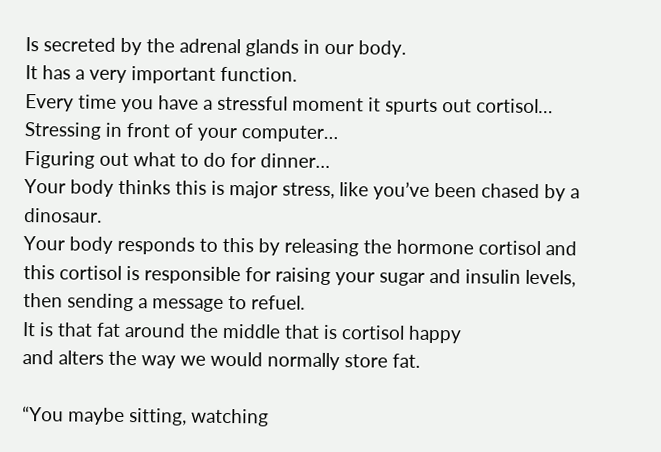Is secreted by the adrenal glands in our body.
It has a very important function.
Every time you have a stressful moment it spurts out cortisol…
Stressing in front of your computer…
Figuring out what to do for dinner…
Your body thinks this is major stress, like you’ve been chased by a dinosaur.
Your body responds to this by releasing the hormone cortisol and
this cortisol is responsible for raising your sugar and insulin levels,
then sending a message to refuel.
It is that fat around the middle that is cortisol happy
and alters the way we would normally store fat.

“You maybe sitting, watching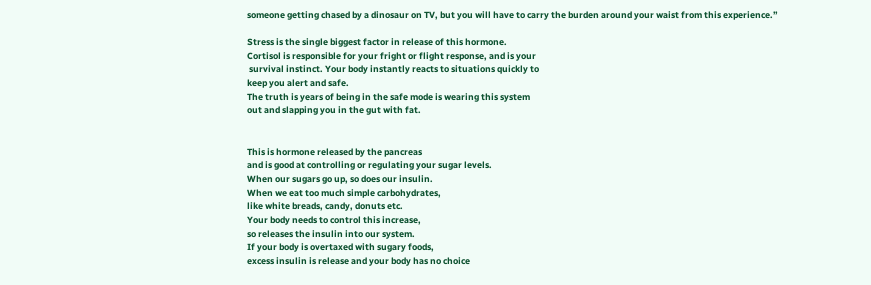someone getting chased by a dinosaur on TV, but you will have to carry the burden around your waist from this experience.”

Stress is the single biggest factor in release of this hormone.
Cortisol is responsible for your fright or flight response, and is your
 survival instinct. Your body instantly reacts to situations quickly to
keep you alert and safe.
The truth is years of being in the safe mode is wearing this system
out and slapping you in the gut with fat.


This is hormone released by the pancreas
and is good at controlling or regulating your sugar levels.
When our sugars go up, so does our insulin.
When we eat too much simple carbohydrates,
like white breads, candy, donuts etc.
Your body needs to control this increase,
so releases the insulin into our system.
If your body is overtaxed with sugary foods,
excess insulin is release and your body has no choice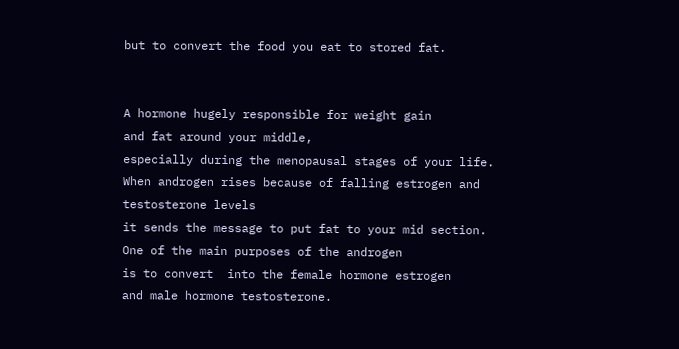but to convert the food you eat to stored fat.


A hormone hugely responsible for weight gain
and fat around your middle,
especially during the menopausal stages of your life.
When androgen rises because of falling estrogen and testosterone levels
it sends the message to put fat to your mid section.
One of the main purposes of the androgen
is to convert  into the female hormone estrogen
and male hormone testosterone.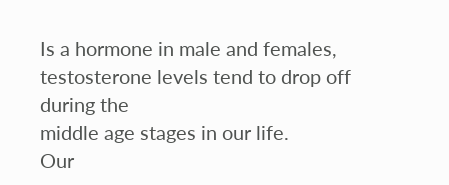Is a hormone in male and females,
testosterone levels tend to drop off during the
middle age stages in our life.
Our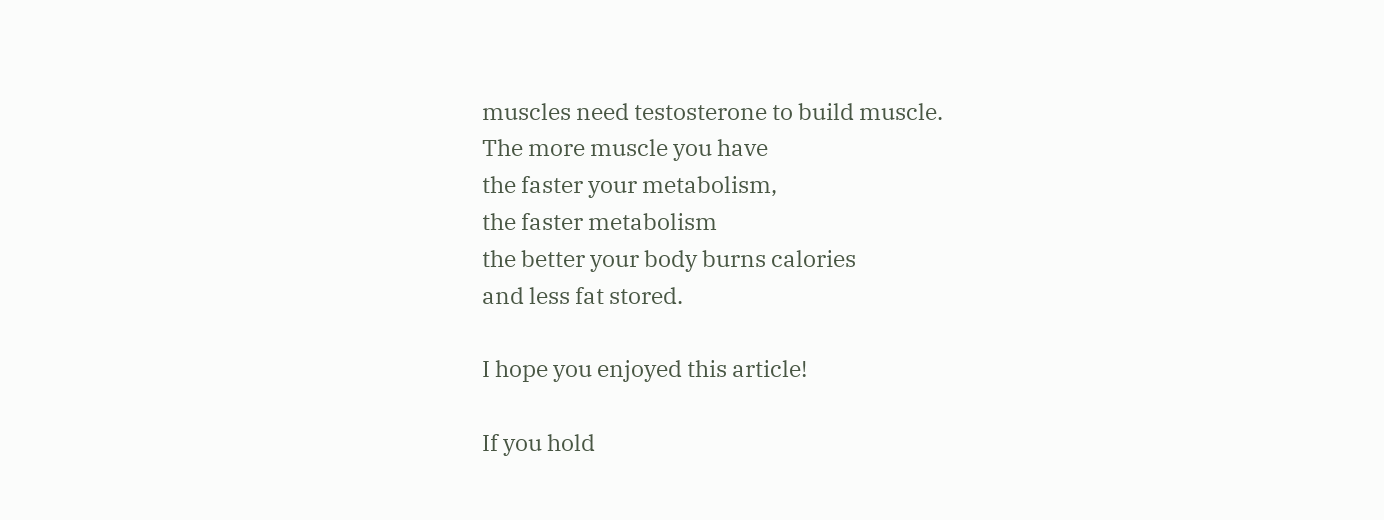muscles need testosterone to build muscle.
The more muscle you have
the faster your metabolism,
the faster metabolism
the better your body burns calories
and less fat stored.

I hope you enjoyed this article!

If you hold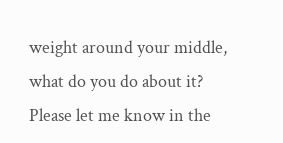weight around your middle, what do you do about it?
Please let me know in the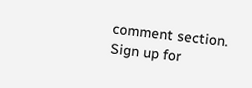comment section.
Sign up for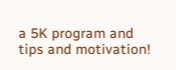a 5K program and tips and motivation!